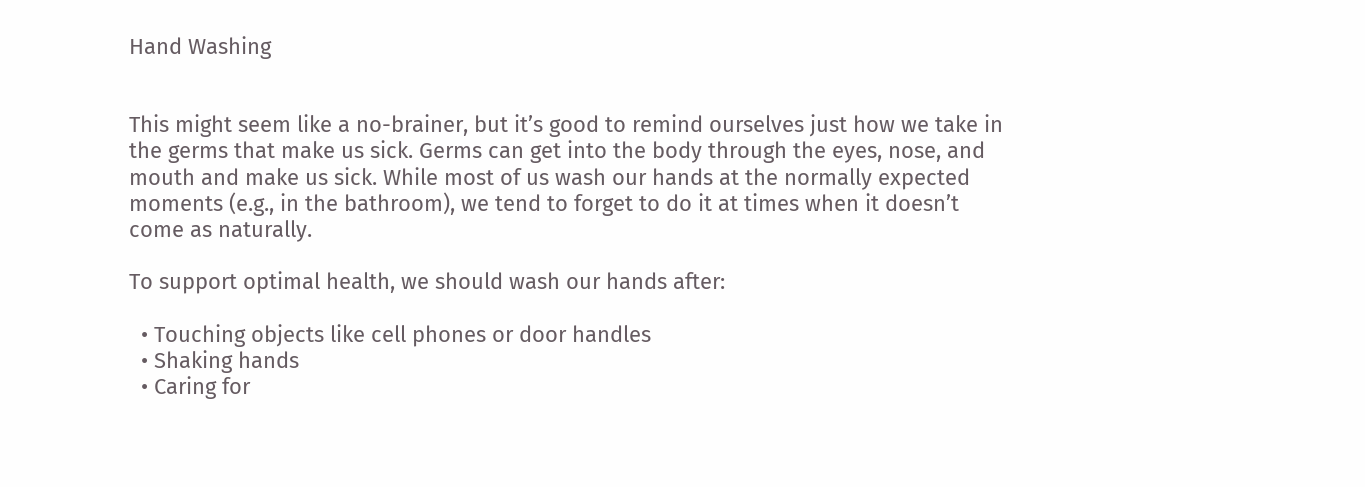Hand Washing


This might seem like a no-brainer, but it’s good to remind ourselves just how we take in the germs that make us sick. Germs can get into the body through the eyes, nose, and mouth and make us sick. While most of us wash our hands at the normally expected moments (e.g., in the bathroom), we tend to forget to do it at times when it doesn’t come as naturally.

To support optimal health, we should wash our hands after:

  • Touching objects like cell phones or door handles
  • Shaking hands
  • Caring for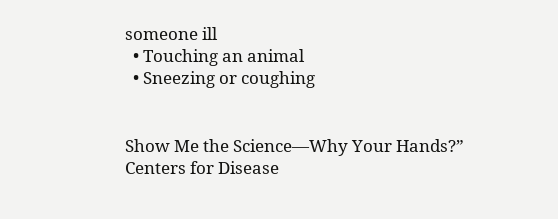someone ill
  • Touching an animal
  • Sneezing or coughing


Show Me the Science—Why Your Hands?” Centers for Disease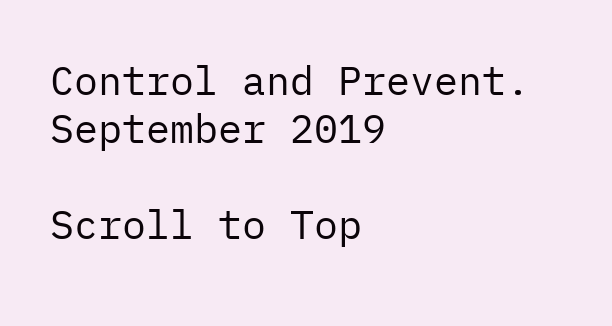Control and Prevent. September 2019

Scroll to Top